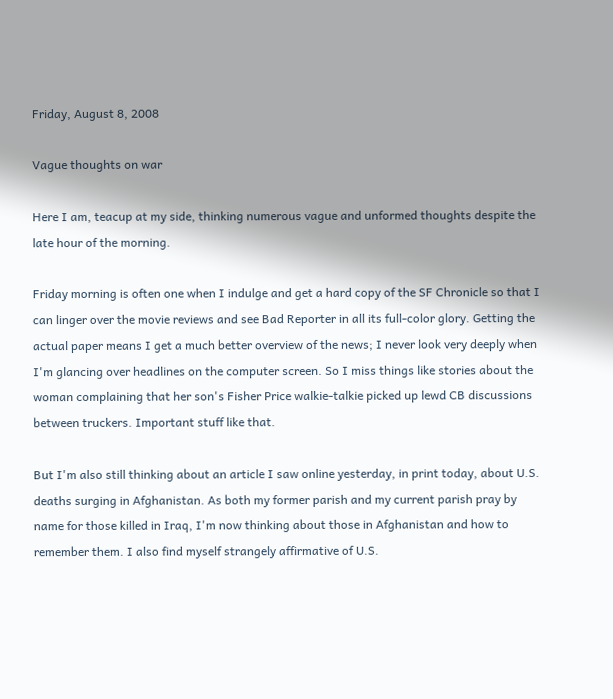Friday, August 8, 2008

Vague thoughts on war

Here I am, teacup at my side, thinking numerous vague and unformed thoughts despite the late hour of the morning.

Friday morning is often one when I indulge and get a hard copy of the SF Chronicle so that I can linger over the movie reviews and see Bad Reporter in all its full-color glory. Getting the actual paper means I get a much better overview of the news; I never look very deeply when I'm glancing over headlines on the computer screen. So I miss things like stories about the woman complaining that her son's Fisher Price walkie-talkie picked up lewd CB discussions between truckers. Important stuff like that.

But I'm also still thinking about an article I saw online yesterday, in print today, about U.S. deaths surging in Afghanistan. As both my former parish and my current parish pray by name for those killed in Iraq, I'm now thinking about those in Afghanistan and how to remember them. I also find myself strangely affirmative of U.S.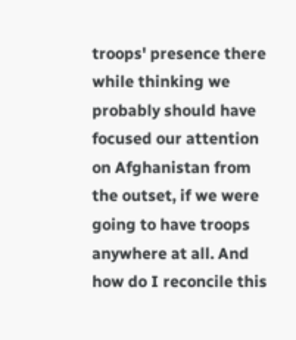troops' presence there while thinking we probably should have focused our attention on Afghanistan from the outset, if we were going to have troops anywhere at all. And how do I reconcile this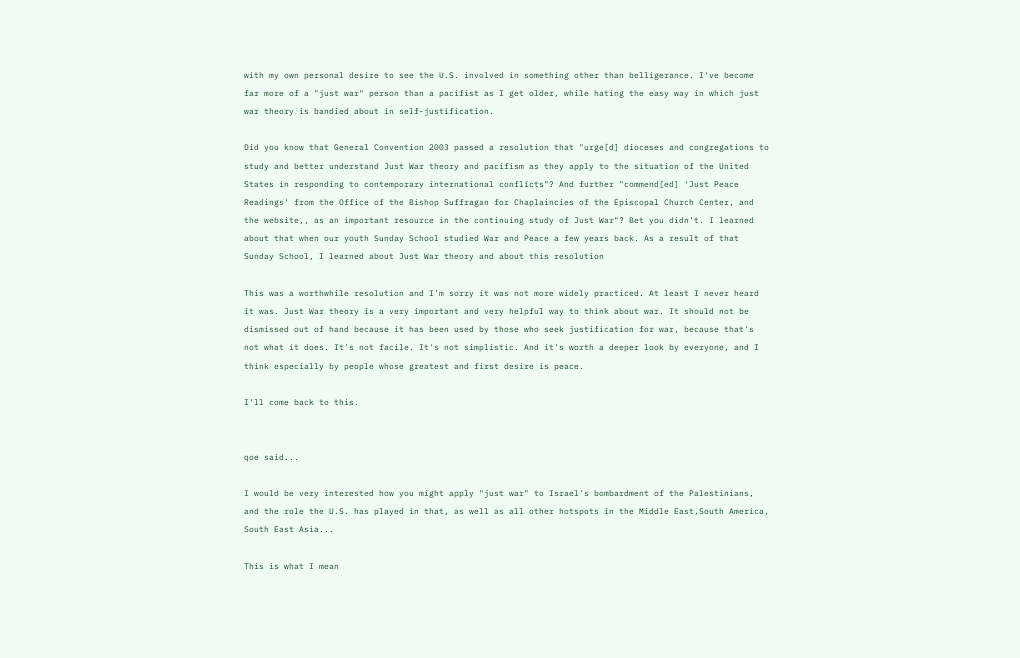with my own personal desire to see the U.S. involved in something other than belligerance. I've become far more of a "just war" person than a pacifist as I get older, while hating the easy way in which just war theory is bandied about in self-justification.

Did you know that General Convention 2003 passed a resolution that "urge[d] dioceses and congregations to study and better understand Just War theory and pacifism as they apply to the situation of the United States in responding to contemporary international conflicts"? And further "commend[ed] 'Just Peace Readings' from the Office of the Bishop Suffragan for Chaplaincies of the Episcopal Church Center, and the website,, as an important resource in the continuing study of Just War"? Bet you didn't. I learned about that when our youth Sunday School studied War and Peace a few years back. As a result of that Sunday School, I learned about Just War theory and about this resolution

This was a worthwhile resolution and I'm sorry it was not more widely practiced. At least I never heard it was. Just War theory is a very important and very helpful way to think about war. It should not be dismissed out of hand because it has been used by those who seek justification for war, because that's not what it does. It's not facile. It's not simplistic. And it's worth a deeper look by everyone, and I think especially by people whose greatest and first desire is peace.

I'll come back to this.


qoe said...

I would be very interested how you might apply "just war" to Israel's bombardment of the Palestinians, and the role the U.S. has played in that, as well as all other hotspots in the Middle East,South America, South East Asia...

This is what I mean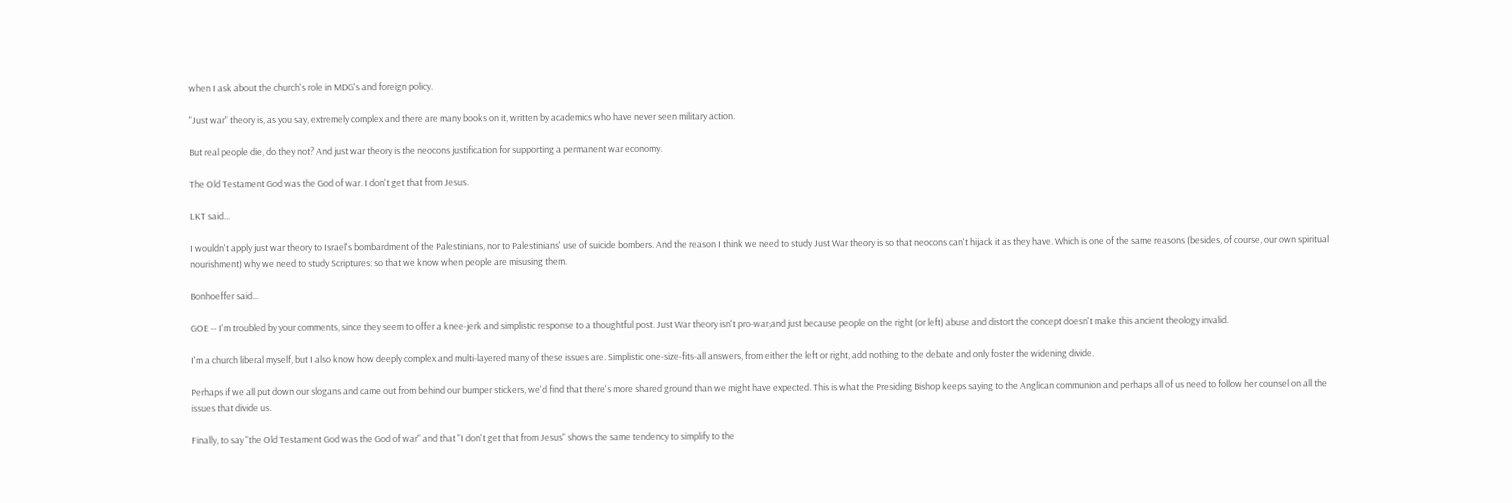when I ask about the church's role in MDG's and foreign policy.

"Just war" theory is, as you say, extremely complex and there are many books on it, written by academics who have never seen military action.

But real people die, do they not? And just war theory is the neocons justification for supporting a permanent war economy.

The Old Testament God was the God of war. I don't get that from Jesus.

LKT said...

I wouldn't apply just war theory to Israel's bombardment of the Palestinians, nor to Palestinians' use of suicide bombers. And the reason I think we need to study Just War theory is so that neocons can't hijack it as they have. Which is one of the same reasons (besides, of course, our own spiritual nourishment) why we need to study Scriptures: so that we know when people are misusing them.

Bonhoeffer said...

GOE -- I'm troubled by your comments, since they seem to offer a knee-jerk and simplistic response to a thoughtful post. Just War theory isn't pro-war;and just because people on the right (or left) abuse and distort the concept doesn't make this ancient theology invalid.

I'm a church liberal myself, but I also know how deeply complex and multi-layered many of these issues are. Simplistic one-size-fits-all answers, from either the left or right, add nothing to the debate and only foster the widening divide.

Perhaps if we all put down our slogans and came out from behind our bumper stickers, we'd find that there's more shared ground than we might have expected. This is what the Presiding Bishop keeps saying to the Anglican communion and perhaps all of us need to follow her counsel on all the issues that divide us.

Finally, to say "the Old Testament God was the God of war" and that "I don't get that from Jesus" shows the same tendency to simplify to the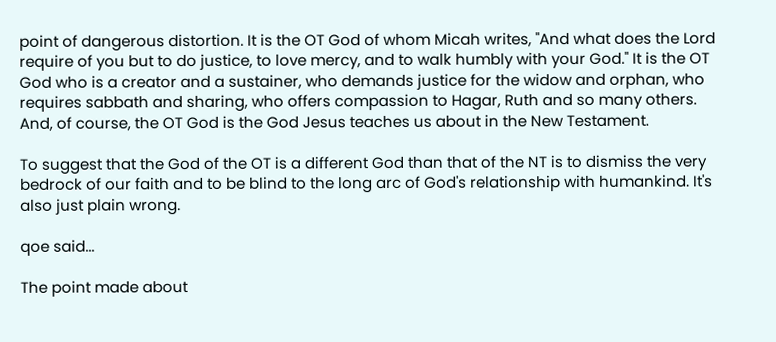point of dangerous distortion. It is the OT God of whom Micah writes, "And what does the Lord require of you but to do justice, to love mercy, and to walk humbly with your God." It is the OT God who is a creator and a sustainer, who demands justice for the widow and orphan, who requires sabbath and sharing, who offers compassion to Hagar, Ruth and so many others. And, of course, the OT God is the God Jesus teaches us about in the New Testament.

To suggest that the God of the OT is a different God than that of the NT is to dismiss the very bedrock of our faith and to be blind to the long arc of God's relationship with humankind. It's also just plain wrong.

qoe said...

The point made about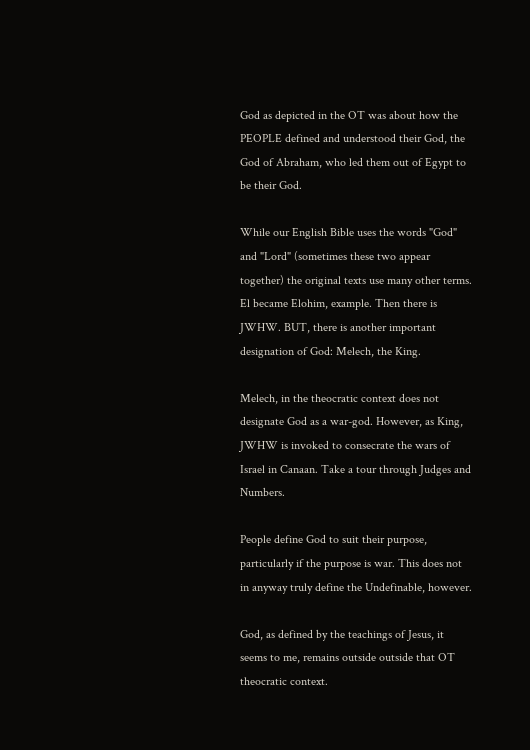God as depicted in the OT was about how the PEOPLE defined and understood their God, the God of Abraham, who led them out of Egypt to be their God.

While our English Bible uses the words "God" and "Lord" (sometimes these two appear together) the original texts use many other terms. El became Elohim, example. Then there is JWHW. BUT, there is another important designation of God: Melech, the King.

Melech, in the theocratic context does not designate God as a war-god. However, as King, JWHW is invoked to consecrate the wars of Israel in Canaan. Take a tour through Judges and Numbers.

People define God to suit their purpose, particularly if the purpose is war. This does not in anyway truly define the Undefinable, however.

God, as defined by the teachings of Jesus, it seems to me, remains outside outside that OT theocratic context.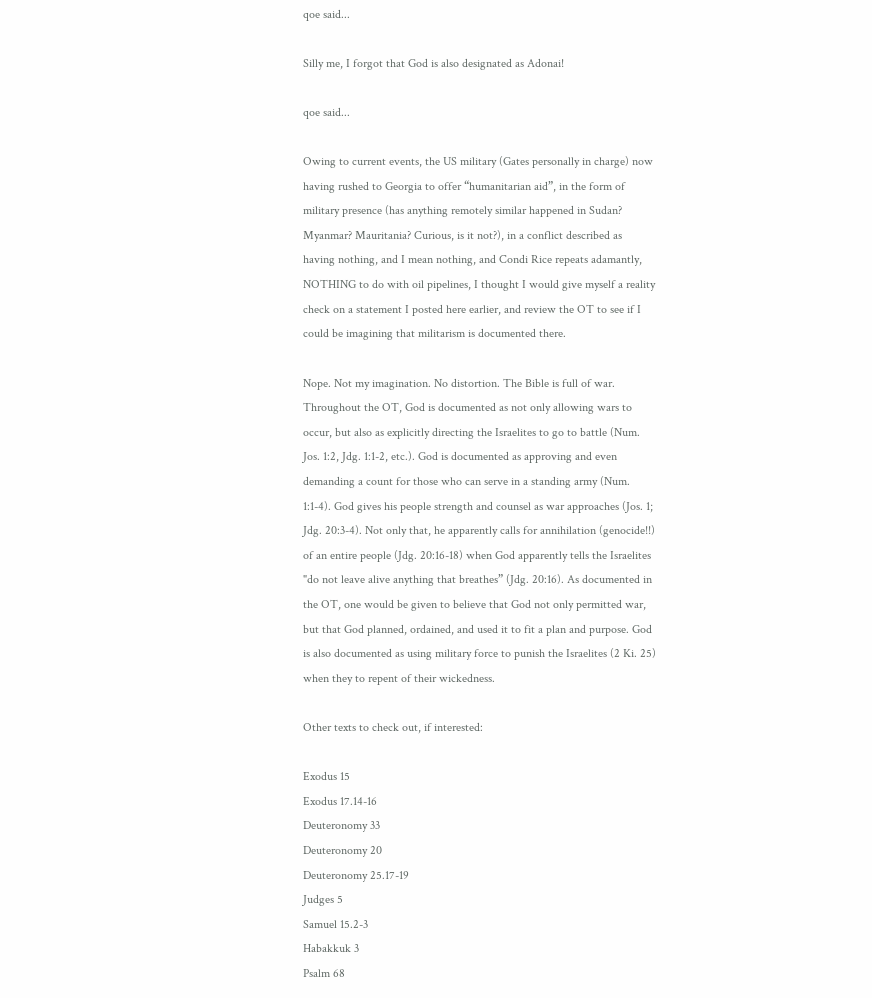qoe said...

Silly me, I forgot that God is also designated as Adonai!

qoe said...

Owing to current events, the US military (Gates personally in charge) now having rushed to Georgia to offer “humanitarian aid”, in the form of military presence (has anything remotely similar happened in Sudan? Myanmar? Mauritania? Curious, is it not?), in a conflict described as having nothing, and I mean nothing, and Condi Rice repeats adamantly, NOTHING to do with oil pipelines, I thought I would give myself a reality check on a statement I posted here earlier, and review the OT to see if I could be imagining that militarism is documented there.

Nope. Not my imagination. No distortion. The Bible is full of war. Throughout the OT, God is documented as not only allowing wars to occur, but also as explicitly directing the Israelites to go to battle (Num. Jos. 1:2, Jdg. 1:1-2, etc.). God is documented as approving and even demanding a count for those who can serve in a standing army (Num. 1:1-4). God gives his people strength and counsel as war approaches (Jos. 1; Jdg. 20:3-4). Not only that, he apparently calls for annihilation (genocide!!) of an entire people (Jdg. 20:16-18) when God apparently tells the Israelites "do not leave alive anything that breathes” (Jdg. 20:16). As documented in the OT, one would be given to believe that God not only permitted war, but that God planned, ordained, and used it to fit a plan and purpose. God is also documented as using military force to punish the Israelites (2 Ki. 25) when they to repent of their wickedness.

Other texts to check out, if interested:

Exodus 15
Exodus 17.14-16
Deuteronomy 33
Deuteronomy 20
Deuteronomy 25.17-19
Judges 5
Samuel 15.2-3
Habakkuk 3
Psalm 68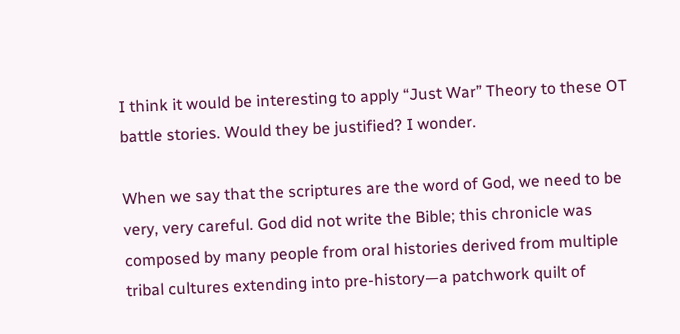I think it would be interesting to apply “Just War” Theory to these OT battle stories. Would they be justified? I wonder.

When we say that the scriptures are the word of God, we need to be very, very careful. God did not write the Bible; this chronicle was composed by many people from oral histories derived from multiple tribal cultures extending into pre-history—a patchwork quilt of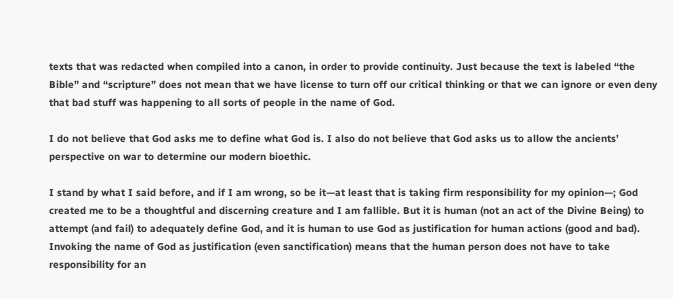texts that was redacted when compiled into a canon, in order to provide continuity. Just because the text is labeled “the Bible” and “scripture” does not mean that we have license to turn off our critical thinking or that we can ignore or even deny that bad stuff was happening to all sorts of people in the name of God.

I do not believe that God asks me to define what God is. I also do not believe that God asks us to allow the ancients’ perspective on war to determine our modern bioethic.

I stand by what I said before, and if I am wrong, so be it—at least that is taking firm responsibility for my opinion—; God created me to be a thoughtful and discerning creature and I am fallible. But it is human (not an act of the Divine Being) to attempt (and fail) to adequately define God, and it is human to use God as justification for human actions (good and bad). Invoking the name of God as justification (even sanctification) means that the human person does not have to take responsibility for an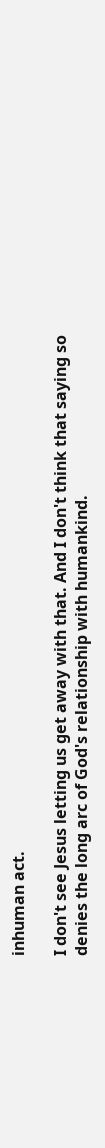inhuman act.

I don't see Jesus letting us get away with that. And I don't think that saying so denies the long arc of God's relationship with humankind.